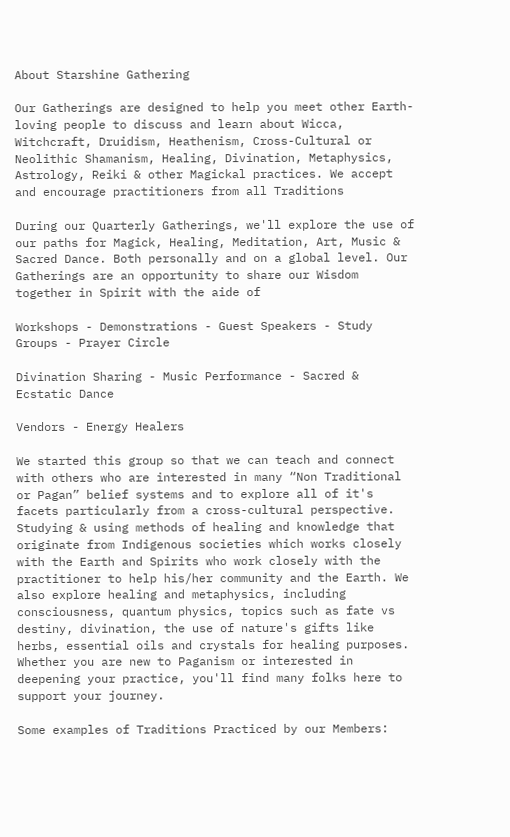About Starshine Gathering

Our Gatherings are designed to help you meet other Earth-loving people to discuss and learn about Wicca, Witchcraft, Druidism, Heathenism, Cross-Cultural or Neolithic Shamanism, Healing, Divination, Metaphysics, Astrology, Reiki & other Magickal practices. We accept and encourage practitioners from all Traditions

During our Quarterly Gatherings, we'll explore the use of our paths for Magick, Healing, Meditation, Art, Music & Sacred Dance. Both personally and on a global level. Our Gatherings are an opportunity to share our Wisdom together in Spirit with the aide of

Workshops - Demonstrations - Guest Speakers - Study Groups - Prayer Circle

Divination Sharing - Music Performance - Sacred & Ecstatic Dance

Vendors - Energy Healers

We started this group so that we can teach and connect with others who are interested in many “Non Traditional or Pagan” belief systems and to explore all of it's facets particularly from a cross-cultural perspective. Studying & using methods of healing and knowledge that originate from Indigenous societies which works closely with the Earth and Spirits who work closely with the practitioner to help his/her community and the Earth. We also explore healing and metaphysics, including consciousness, quantum physics, topics such as fate vs destiny, divination, the use of nature's gifts like herbs, essential oils and crystals for healing purposes. Whether you are new to Paganism or interested in deepening your practice, you'll find many folks here to support your journey.

Some examples of Traditions Practiced by our Members: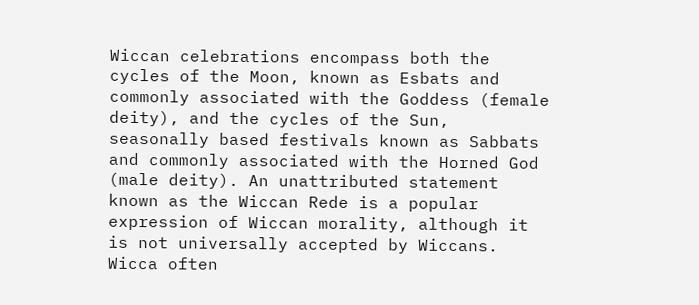Wiccan celebrations encompass both the cycles of the Moon, known as Esbats and commonly associated with the Goddess (female deity), and the cycles of the Sun, seasonally based festivals known as Sabbats and commonly associated with the Horned God (male deity). An unattributed statement known as the Wiccan Rede is a popular expression of Wiccan morality, although it is not universally accepted by Wiccans. Wicca often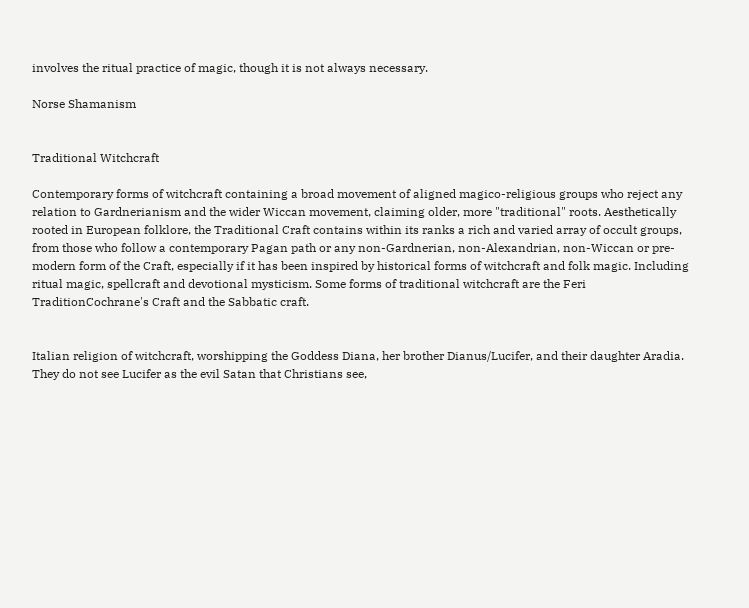involves the ritual practice of magic, though it is not always necessary.

Norse Shamanism


Traditional Witchcraft

Contemporary forms of witchcraft containing a broad movement of aligned magico-religious groups who reject any relation to Gardnerianism and the wider Wiccan movement, claiming older, more "traditional" roots. Aesthetically rooted in European folklore, the Traditional Craft contains within its ranks a rich and varied array of occult groups, from those who follow a contemporary Pagan path or any non-Gardnerian, non-Alexandrian, non-Wiccan or pre-modern form of the Craft, especially if it has been inspired by historical forms of witchcraft and folk magic. Including ritual magic, spellcraft and devotional mysticism. Some forms of traditional witchcraft are the Feri TraditionCochrane's Craft and the Sabbatic craft.


Italian religion of witchcraft, worshipping the Goddess Diana, her brother Dianus/Lucifer, and their daughter Aradia. They do not see Lucifer as the evil Satan that Christians see,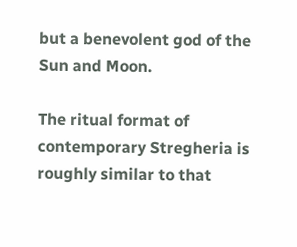but a benevolent god of the Sun and Moon.

The ritual format of contemporary Stregheria is roughly similar to that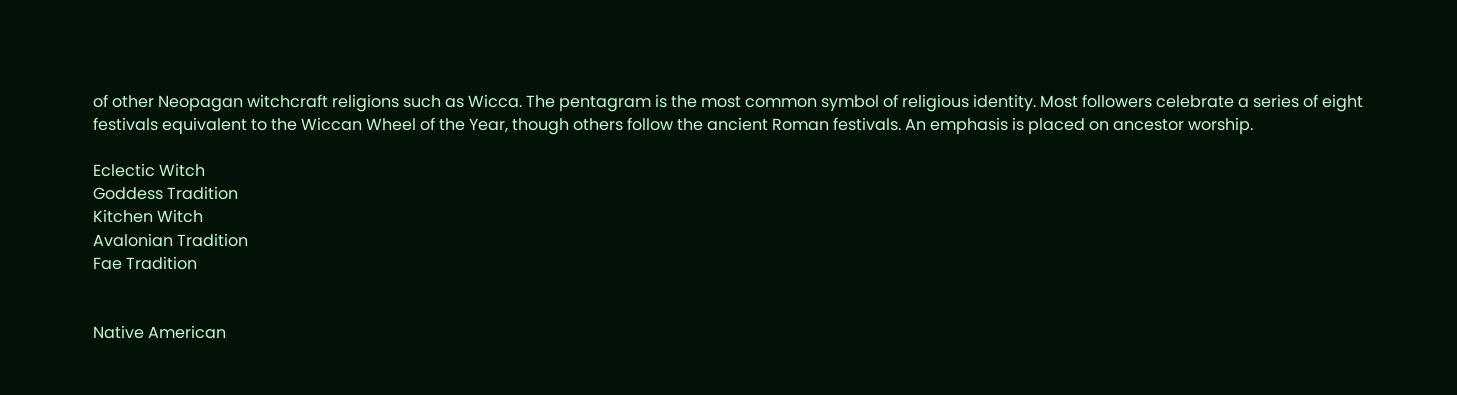of other Neopagan witchcraft religions such as Wicca. The pentagram is the most common symbol of religious identity. Most followers celebrate a series of eight festivals equivalent to the Wiccan Wheel of the Year, though others follow the ancient Roman festivals. An emphasis is placed on ancestor worship.

Eclectic Witch
Goddess Tradition
Kitchen Witch
Avalonian Tradition
Fae Tradition


Native American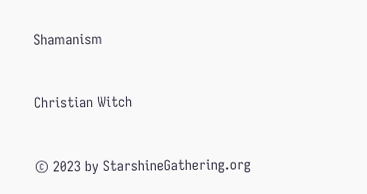Shamanism


Christian Witch


© 2023 by StarshineGathering.org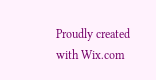Proudly created with Wix.com